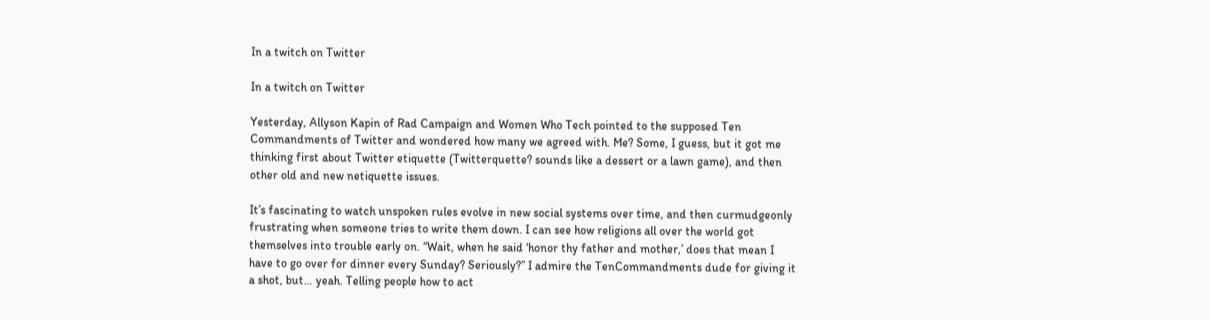In a twitch on Twitter

In a twitch on Twitter

Yesterday, Allyson Kapin of Rad Campaign and Women Who Tech pointed to the supposed Ten Commandments of Twitter and wondered how many we agreed with. Me? Some, I guess, but it got me thinking first about Twitter etiquette (Twitterquette? sounds like a dessert or a lawn game), and then other old and new netiquette issues.

It’s fascinating to watch unspoken rules evolve in new social systems over time, and then curmudgeonly frustrating when someone tries to write them down. I can see how religions all over the world got themselves into trouble early on. “Wait, when he said ‘honor thy father and mother,’ does that mean I have to go over for dinner every Sunday? Seriously?” I admire the TenCommandments dude for giving it a shot, but… yeah. Telling people how to act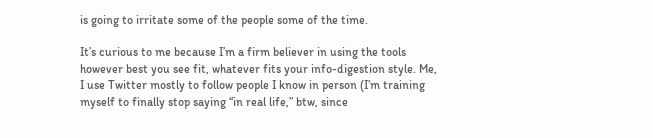is going to irritate some of the people some of the time.

It’s curious to me because I’m a firm believer in using the tools however best you see fit, whatever fits your info-digestion style. Me, I use Twitter mostly to follow people I know in person (I’m training myself to finally stop saying “in real life,” btw, since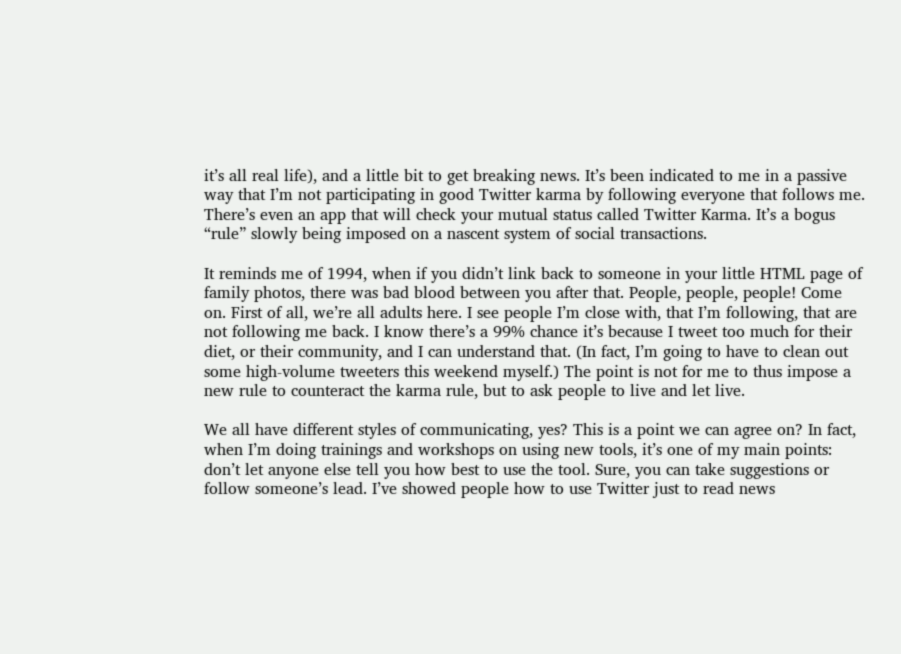it’s all real life), and a little bit to get breaking news. It’s been indicated to me in a passive way that I’m not participating in good Twitter karma by following everyone that follows me. There’s even an app that will check your mutual status called Twitter Karma. It’s a bogus “rule” slowly being imposed on a nascent system of social transactions.

It reminds me of 1994, when if you didn’t link back to someone in your little HTML page of family photos, there was bad blood between you after that. People, people, people! Come on. First of all, we’re all adults here. I see people I’m close with, that I’m following, that are not following me back. I know there’s a 99% chance it’s because I tweet too much for their diet, or their community, and I can understand that. (In fact, I’m going to have to clean out some high-volume tweeters this weekend myself.) The point is not for me to thus impose a new rule to counteract the karma rule, but to ask people to live and let live.

We all have different styles of communicating, yes? This is a point we can agree on? In fact, when I’m doing trainings and workshops on using new tools, it’s one of my main points: don’t let anyone else tell you how best to use the tool. Sure, you can take suggestions or follow someone’s lead. I’ve showed people how to use Twitter just to read news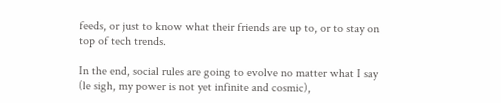feeds, or just to know what their friends are up to, or to stay on top of tech trends.

In the end, social rules are going to evolve no matter what I say (le sigh, my power is not yet infinite and cosmic),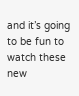and it’s going to be fun to watch these new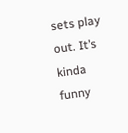sets play out. It’s kinda funny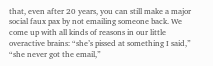that, even after 20 years, you can still make a major social faux pax by not emailing someone back. We come up with all kinds of reasons in our little overactive brains: “she’s pissed at something I said,” “she never got the email,”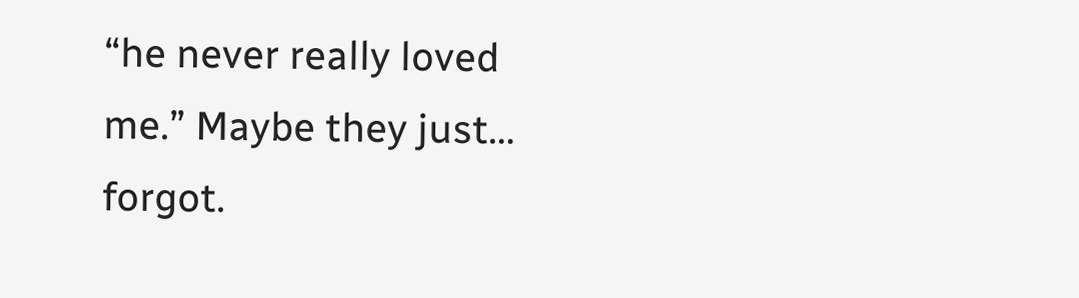“he never really loved me.” Maybe they just… forgot.